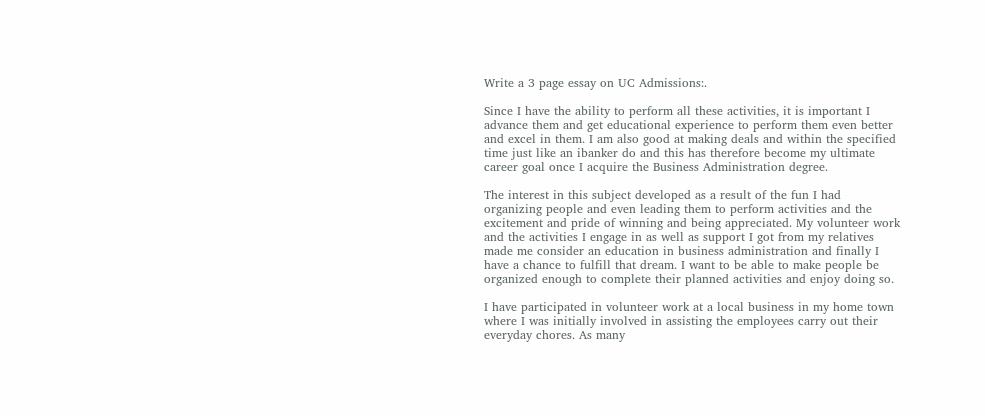Write a 3 page essay on UC Admissions:.

Since I have the ability to perform all these activities, it is important I advance them and get educational experience to perform them even better and excel in them. I am also good at making deals and within the specified time just like an ibanker do and this has therefore become my ultimate career goal once I acquire the Business Administration degree.

The interest in this subject developed as a result of the fun I had organizing people and even leading them to perform activities and the excitement and pride of winning and being appreciated. My volunteer work and the activities I engage in as well as support I got from my relatives made me consider an education in business administration and finally I have a chance to fulfill that dream. I want to be able to make people be organized enough to complete their planned activities and enjoy doing so.

I have participated in volunteer work at a local business in my home town where I was initially involved in assisting the employees carry out their everyday chores. As many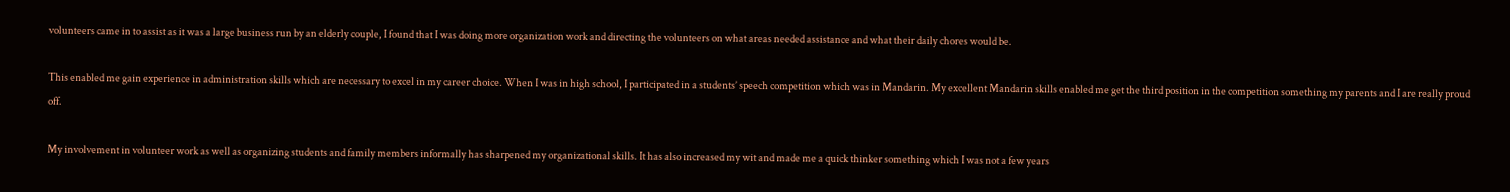volunteers came in to assist as it was a large business run by an elderly couple, I found that I was doing more organization work and directing the volunteers on what areas needed assistance and what their daily chores would be.

This enabled me gain experience in administration skills which are necessary to excel in my career choice. When I was in high school, I participated in a students’ speech competition which was in Mandarin. My excellent Mandarin skills enabled me get the third position in the competition something my parents and I are really proud off.

My involvement in volunteer work as well as organizing students and family members informally has sharpened my organizational skills. It has also increased my wit and made me a quick thinker something which I was not a few years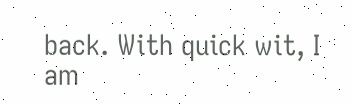back. With quick wit, I am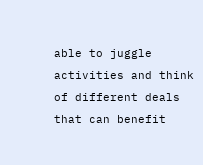able to juggle activities and think of different deals that can benefit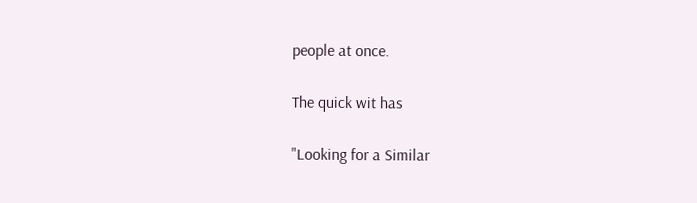people at once.

The quick wit has

"Looking for a Similar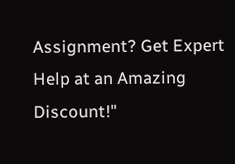Assignment? Get Expert Help at an Amazing Discount!"